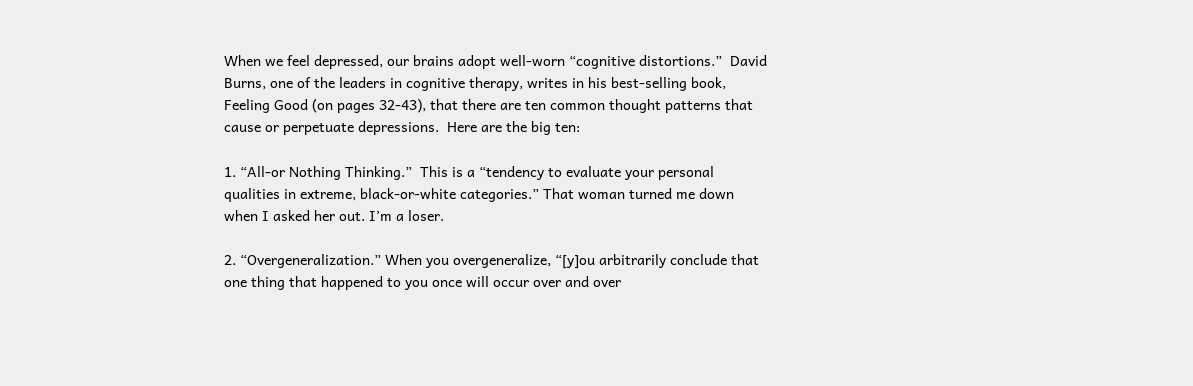When we feel depressed, our brains adopt well-worn “cognitive distortions.”  David Burns, one of the leaders in cognitive therapy, writes in his best-selling book, Feeling Good (on pages 32-43), that there are ten common thought patterns that cause or perpetuate depressions.  Here are the big ten:

1. “All-or Nothing Thinking.”  This is a “tendency to evaluate your personal qualities in extreme, black-or-white categories.” That woman turned me down when I asked her out. I’m a loser.

2. “Overgeneralization.” When you overgeneralize, “[y]ou arbitrarily conclude that one thing that happened to you once will occur over and over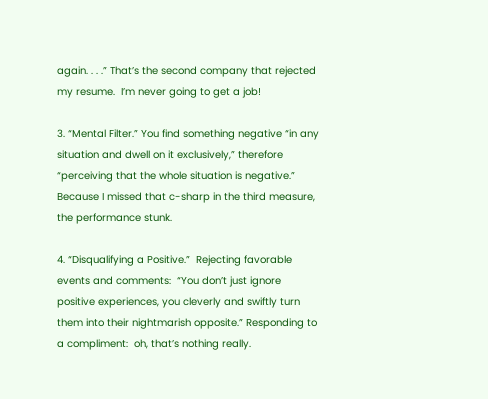again. . . .” That’s the second company that rejected my resume.  I’m never going to get a job!

3. “Mental Filter.” You find something negative “in any situation and dwell on it exclusively,” therefore “perceiving that the whole situation is negative.”  Because I missed that c-sharp in the third measure, the performance stunk.

4. “Disqualifying a Positive.”  Rejecting favorable events and comments:  “You don’t just ignore positive experiences, you cleverly and swiftly turn them into their nightmarish opposite.” Responding to a compliment:  oh, that’s nothing really.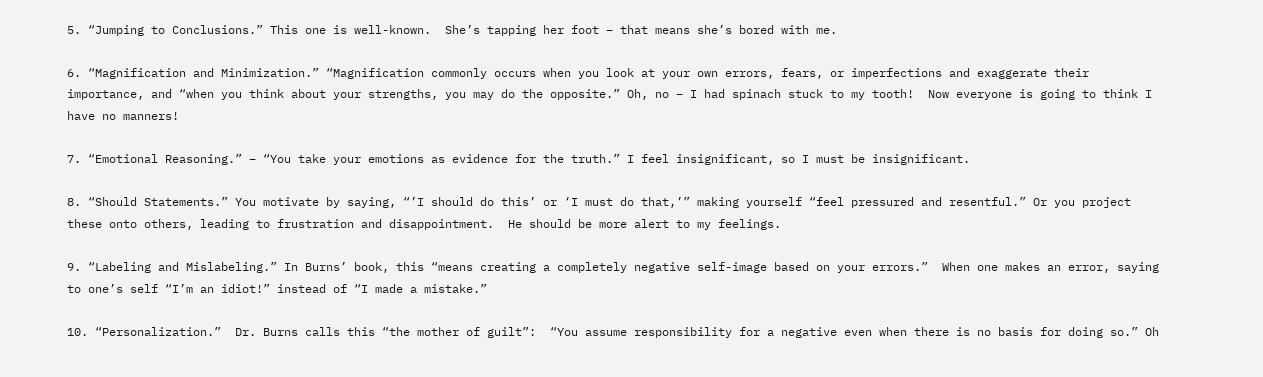5. “Jumping to Conclusions.” This one is well-known.  She’s tapping her foot – that means she’s bored with me.

6. “Magnification and Minimization.” “Magnification commonly occurs when you look at your own errors, fears, or imperfections and exaggerate their importance, and “when you think about your strengths, you may do the opposite.” Oh, no – I had spinach stuck to my tooth!  Now everyone is going to think I have no manners!

7. “Emotional Reasoning.” – “You take your emotions as evidence for the truth.” I feel insignificant, so I must be insignificant.

8. “Should Statements.” You motivate by saying, “’I should do this’ or ‘I must do that,’” making yourself “feel pressured and resentful.” Or you project these onto others, leading to frustration and disappointment.  He should be more alert to my feelings.

9. “Labeling and Mislabeling.” In Burns’ book, this “means creating a completely negative self-image based on your errors.”  When one makes an error, saying to one’s self “I’m an idiot!” instead of “I made a mistake.”

10. “Personalization.”  Dr. Burns calls this “the mother of guilt”:  “You assume responsibility for a negative even when there is no basis for doing so.” Oh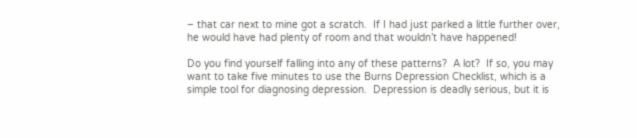– that car next to mine got a scratch.  If I had just parked a little further over, he would have had plenty of room and that wouldn’t have happened!

Do you find yourself falling into any of these patterns?  A lot?  If so, you may want to take five minutes to use the Burns Depression Checklist, which is a simple tool for diagnosing depression.  Depression is deadly serious, but it is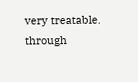very treatable. through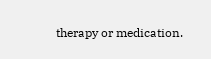therapy or medication.